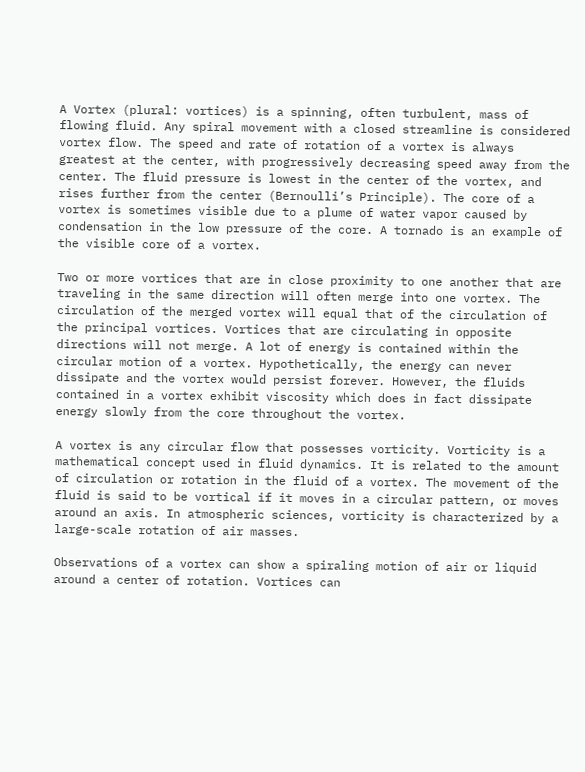A Vortex (plural: vortices) is a spinning, often turbulent, mass of flowing fluid. Any spiral movement with a closed streamline is considered vortex flow. The speed and rate of rotation of a vortex is always greatest at the center, with progressively decreasing speed away from the center. The fluid pressure is lowest in the center of the vortex, and rises further from the center (Bernoulli’s Principle). The core of a vortex is sometimes visible due to a plume of water vapor caused by condensation in the low pressure of the core. A tornado is an example of the visible core of a vortex.

Two or more vortices that are in close proximity to one another that are traveling in the same direction will often merge into one vortex. The circulation of the merged vortex will equal that of the circulation of the principal vortices. Vortices that are circulating in opposite directions will not merge. A lot of energy is contained within the circular motion of a vortex. Hypothetically, the energy can never dissipate and the vortex would persist forever. However, the fluids contained in a vortex exhibit viscosity which does in fact dissipate energy slowly from the core throughout the vortex.

A vortex is any circular flow that possesses vorticity. Vorticity is a mathematical concept used in fluid dynamics. It is related to the amount of circulation or rotation in the fluid of a vortex. The movement of the fluid is said to be vortical if it moves in a circular pattern, or moves around an axis. In atmospheric sciences, vorticity is characterized by a large-scale rotation of air masses.

Observations of a vortex can show a spiraling motion of air or liquid around a center of rotation. Vortices can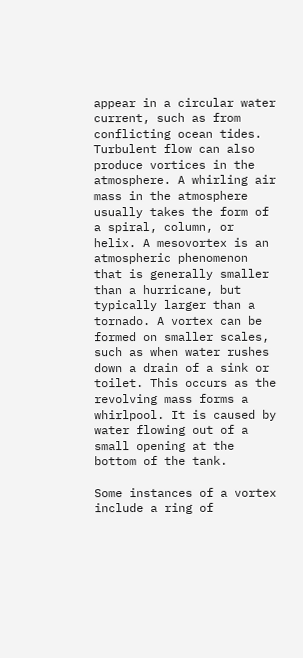appear in a circular water current, such as from conflicting ocean tides. Turbulent flow can also produce vortices in the atmosphere. A whirling air mass in the atmosphere usually takes the form of a spiral, column, or helix. A mesovortex is an atmospheric phenomenon that is generally smaller than a hurricane, but typically larger than a tornado. A vortex can be formed on smaller scales, such as when water rushes down a drain of a sink or toilet. This occurs as the revolving mass forms a whirlpool. It is caused by water flowing out of a small opening at the bottom of the tank.

Some instances of a vortex include a ring of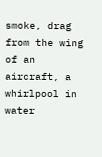smoke, drag from the wing of an aircraft, a whirlpool in water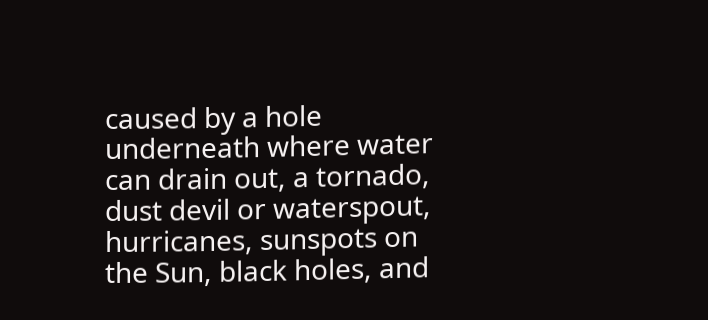caused by a hole underneath where water can drain out, a tornado, dust devil or waterspout, hurricanes, sunspots on the Sun, black holes, and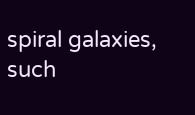spiral galaxies, such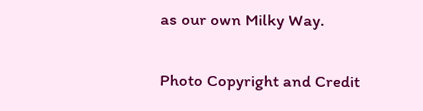as our own Milky Way.

Photo Copyright and Credit